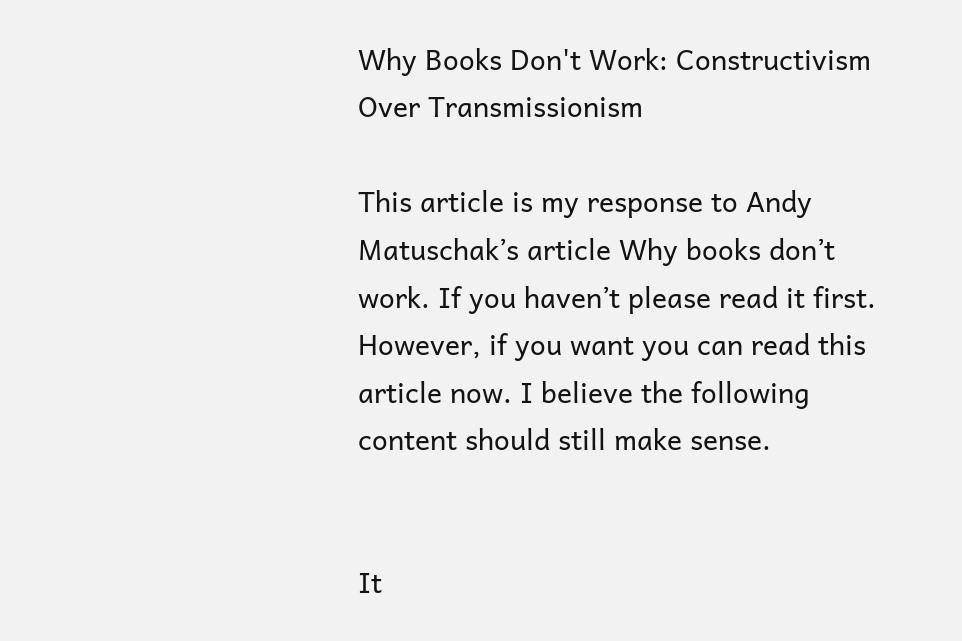Why Books Don't Work: Constructivism Over Transmissionism

This article is my response to Andy Matuschak’s article Why books don’t work. If you haven’t please read it first. However, if you want you can read this article now. I believe the following content should still make sense.


It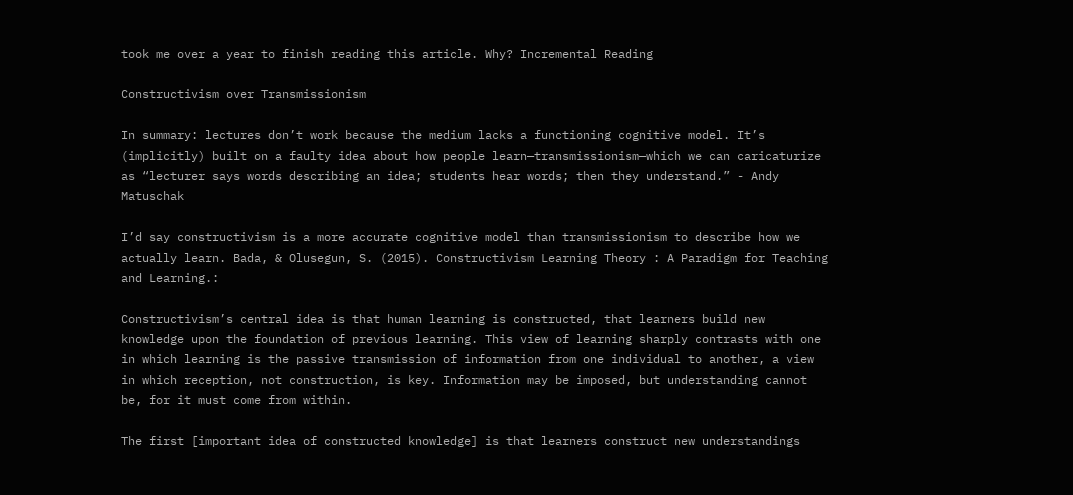took me over a year to finish reading this article. Why? Incremental Reading

Constructivism over Transmissionism

In summary: lectures don’t work because the medium lacks a functioning cognitive model. It’s (implicitly) built on a faulty idea about how people learn—transmissionism—which we can caricaturize as “lecturer says words describing an idea; students hear words; then they understand.” - Andy Matuschak

I’d say constructivism is a more accurate cognitive model than transmissionism to describe how we actually learn. Bada, & Olusegun, S. (2015). Constructivism Learning Theory : A Paradigm for Teaching and Learning.:

Constructivism’s central idea is that human learning is constructed, that learners build new knowledge upon the foundation of previous learning. This view of learning sharply contrasts with one in which learning is the passive transmission of information from one individual to another, a view in which reception, not construction, is key. Information may be imposed, but understanding cannot be, for it must come from within.

The first [important idea of constructed knowledge] is that learners construct new understandings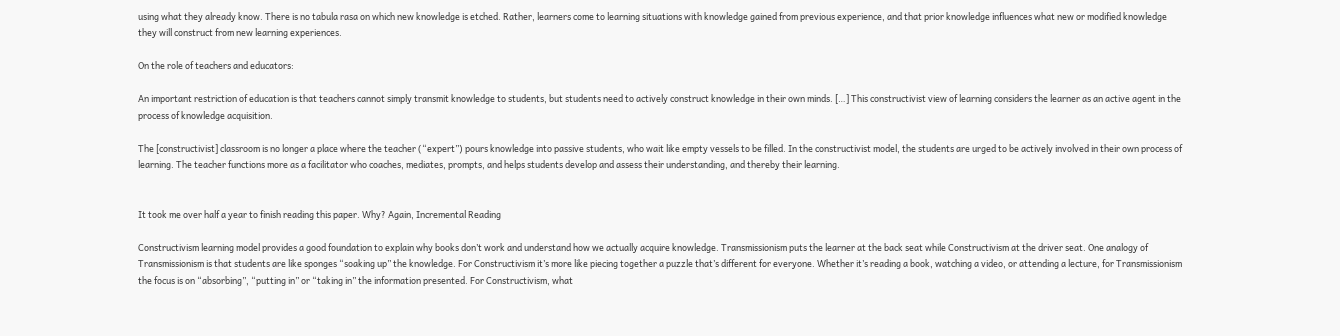using what they already know. There is no tabula rasa on which new knowledge is etched. Rather, learners come to learning situations with knowledge gained from previous experience, and that prior knowledge influences what new or modified knowledge they will construct from new learning experiences.

On the role of teachers and educators:

An important restriction of education is that teachers cannot simply transmit knowledge to students, but students need to actively construct knowledge in their own minds. […] This constructivist view of learning considers the learner as an active agent in the process of knowledge acquisition.

The [constructivist] classroom is no longer a place where the teacher (“expert”) pours knowledge into passive students, who wait like empty vessels to be filled. In the constructivist model, the students are urged to be actively involved in their own process of learning. The teacher functions more as a facilitator who coaches, mediates, prompts, and helps students develop and assess their understanding, and thereby their learning.


It took me over half a year to finish reading this paper. Why? Again, Incremental Reading

Constructivism learning model provides a good foundation to explain why books don’t work and understand how we actually acquire knowledge. Transmissionism puts the learner at the back seat while Constructivism at the driver seat. One analogy of Transmissionism is that students are like sponges “soaking up” the knowledge. For Constructivism it’s more like piecing together a puzzle that’s different for everyone. Whether it’s reading a book, watching a video, or attending a lecture, for Transmissionism the focus is on “absorbing”, “putting in” or “taking in” the information presented. For Constructivism, what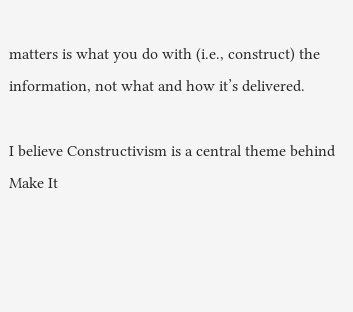matters is what you do with (i.e., construct) the information, not what and how it’s delivered.

I believe Constructivism is a central theme behind Make It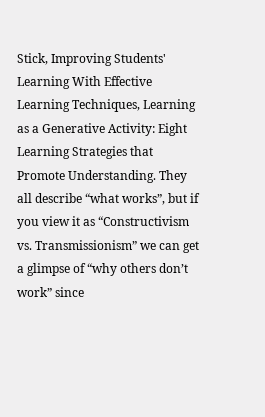Stick, Improving Students' Learning With Effective Learning Techniques, Learning as a Generative Activity: Eight Learning Strategies that Promote Understanding. They all describe “what works”, but if you view it as “Constructivism vs. Transmissionism” we can get a glimpse of “why others don’t work” since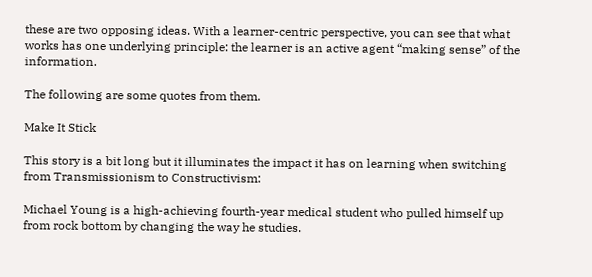these are two opposing ideas. With a learner-centric perspective, you can see that what works has one underlying principle: the learner is an active agent “making sense” of the information.

The following are some quotes from them.

Make It Stick

This story is a bit long but it illuminates the impact it has on learning when switching from Transmissionism to Constructivism:

Michael Young is a high-achieving fourth-year medical student who pulled himself up from rock bottom by changing the way he studies.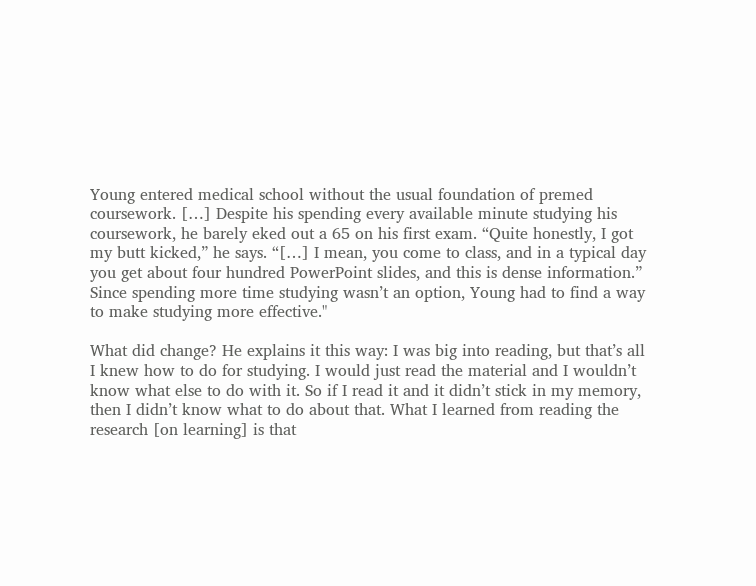Young entered medical school without the usual foundation of premed coursework. […] Despite his spending every available minute studying his coursework, he barely eked out a 65 on his first exam. “Quite honestly, I got my butt kicked,” he says. “[…] I mean, you come to class, and in a typical day you get about four hundred PowerPoint slides, and this is dense information.” Since spending more time studying wasn’t an option, Young had to find a way to make studying more effective."

What did change? He explains it this way: I was big into reading, but that’s all I knew how to do for studying. I would just read the material and I wouldn’t know what else to do with it. So if I read it and it didn’t stick in my memory, then I didn’t know what to do about that. What I learned from reading the research [on learning] is that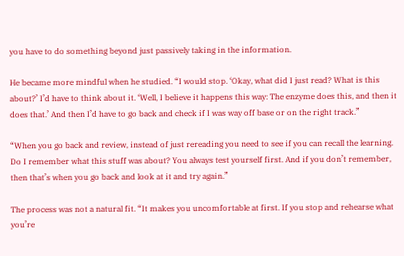you have to do something beyond just passively taking in the information.

He became more mindful when he studied. “I would stop. ‘Okay, what did I just read? What is this about?’ I’d have to think about it. ‘Well, I believe it happens this way: The enzyme does this, and then it does that.’ And then I’d have to go back and check if I was way off base or on the right track.”

“When you go back and review, instead of just rereading you need to see if you can recall the learning. Do I remember what this stuff was about? You always test yourself first. And if you don’t remember, then that’s when you go back and look at it and try again.”

The process was not a natural fit. “It makes you uncomfortable at first. If you stop and rehearse what you’re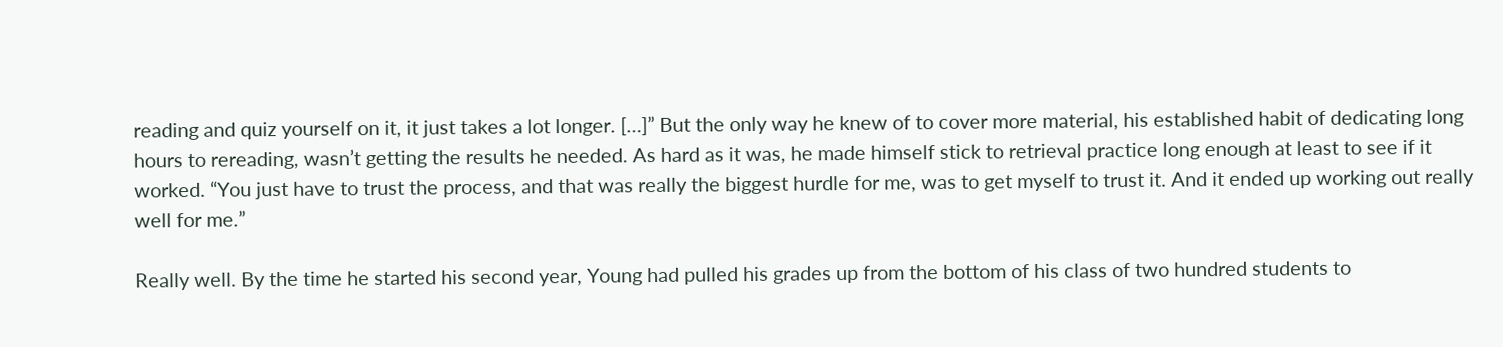reading and quiz yourself on it, it just takes a lot longer. […]” But the only way he knew of to cover more material, his established habit of dedicating long hours to rereading, wasn’t getting the results he needed. As hard as it was, he made himself stick to retrieval practice long enough at least to see if it worked. “You just have to trust the process, and that was really the biggest hurdle for me, was to get myself to trust it. And it ended up working out really well for me.”

Really well. By the time he started his second year, Young had pulled his grades up from the bottom of his class of two hundred students to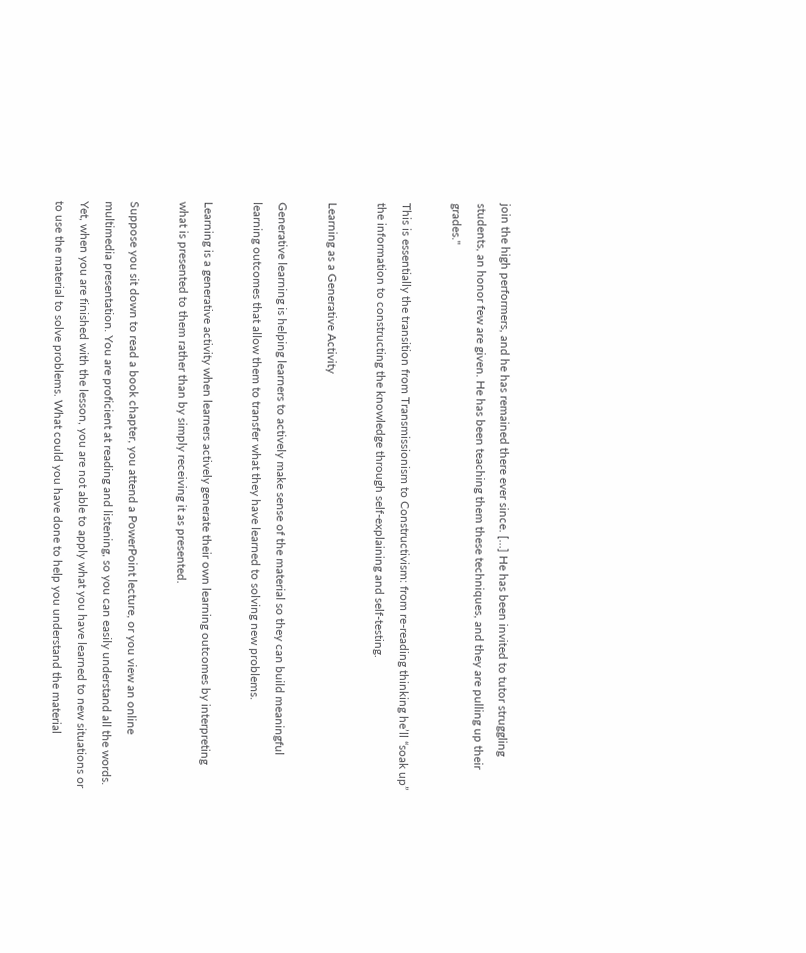join the high performers, and he has remained there ever since. […] He has been invited to tutor struggling students, an honor few are given. He has been teaching them these techniques, and they are pulling up their grades."

This is essentially the transition from Transmissionism to Constructivism: from re-reading thinking he’ll “soak up” the information to constructing the knowledge through self-explaining and self-testing.

Learning as a Generative Activity

Generative learning is helping learners to actively make sense of the material so they can build meaningful learning outcomes that allow them to transfer what they have learned to solving new problems.

Learning is a generative activity when learners actively generate their own learning outcomes by interpreting what is presented to them rather than by simply receiving it as presented.

Suppose you sit down to read a book chapter, you attend a PowerPoint lecture, or you view an online multimedia presentation. You are proficient at reading and listening, so you can easily understand all the words. Yet, when you are finished with the lesson, you are not able to apply what you have learned to new situations or to use the material to solve problems. What could you have done to help you understand the material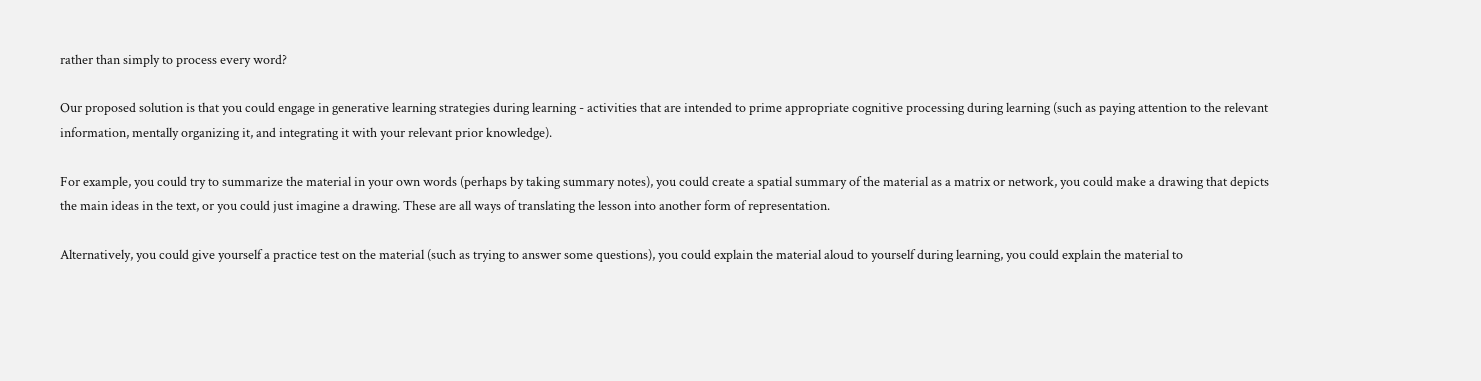rather than simply to process every word?

Our proposed solution is that you could engage in generative learning strategies during learning - activities that are intended to prime appropriate cognitive processing during learning (such as paying attention to the relevant information, mentally organizing it, and integrating it with your relevant prior knowledge).

For example, you could try to summarize the material in your own words (perhaps by taking summary notes), you could create a spatial summary of the material as a matrix or network, you could make a drawing that depicts the main ideas in the text, or you could just imagine a drawing. These are all ways of translating the lesson into another form of representation.

Alternatively, you could give yourself a practice test on the material (such as trying to answer some questions), you could explain the material aloud to yourself during learning, you could explain the material to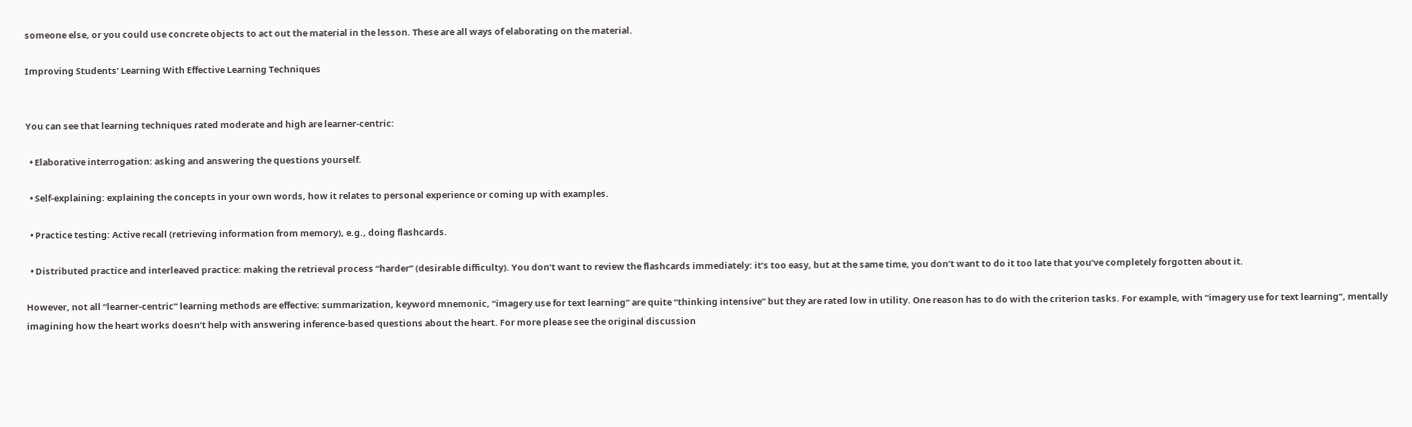someone else, or you could use concrete objects to act out the material in the lesson. These are all ways of elaborating on the material.

Improving Students’ Learning With Effective Learning Techniques


You can see that learning techniques rated moderate and high are learner-centric:

  • Elaborative interrogation: asking and answering the questions yourself.

  • Self-explaining: explaining the concepts in your own words, how it relates to personal experience or coming up with examples.

  • Practice testing: Active recall (retrieving information from memory), e.g., doing flashcards.

  • Distributed practice and interleaved practice: making the retrieval process “harder” (desirable difficulty). You don’t want to review the flashcards immediately: it’s too easy, but at the same time, you don’t want to do it too late that you’ve completely forgotten about it.

However, not all “learner-centric” learning methods are effective: summarization, keyword mnemonic, “imagery use for text learning” are quite “thinking intensive” but they are rated low in utility. One reason has to do with the criterion tasks. For example, with “imagery use for text learning”, mentally imagining how the heart works doesn’t help with answering inference-based questions about the heart. For more please see the original discussion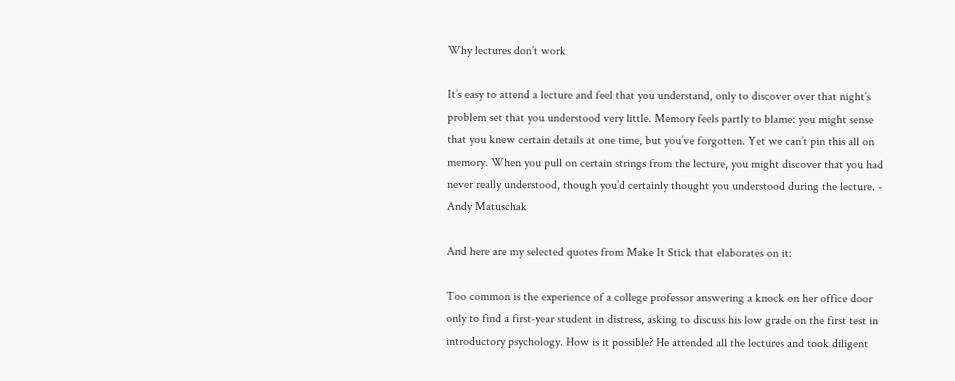Why lectures don’t work

It’s easy to attend a lecture and feel that you understand, only to discover over that night’s problem set that you understood very little. Memory feels partly to blame: you might sense that you knew certain details at one time, but you’ve forgotten. Yet we can’t pin this all on memory. When you pull on certain strings from the lecture, you might discover that you had never really understood, though you’d certainly thought you understood during the lecture. - Andy Matuschak

And here are my selected quotes from Make It Stick that elaborates on it:

Too common is the experience of a college professor answering a knock on her office door only to find a first-year student in distress, asking to discuss his low grade on the first test in introductory psychology. How is it possible? He attended all the lectures and took diligent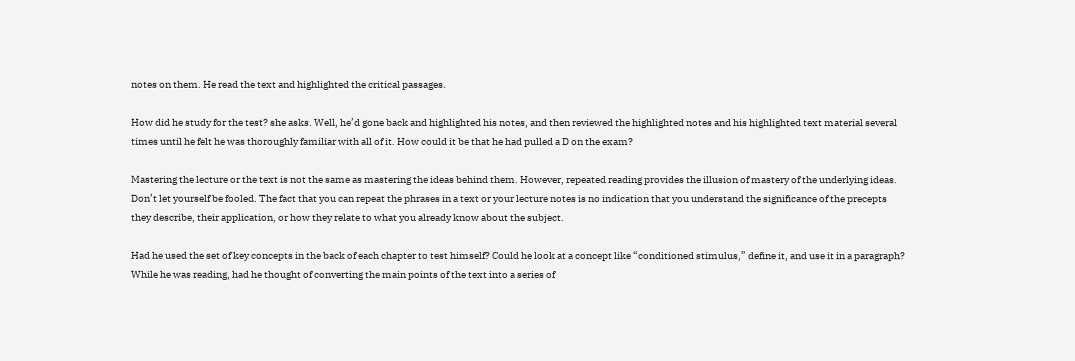notes on them. He read the text and highlighted the critical passages.

How did he study for the test? she asks. Well, he’d gone back and highlighted his notes, and then reviewed the highlighted notes and his highlighted text material several times until he felt he was thoroughly familiar with all of it. How could it be that he had pulled a D on the exam?

Mastering the lecture or the text is not the same as mastering the ideas behind them. However, repeated reading provides the illusion of mastery of the underlying ideas. Don’t let yourself be fooled. The fact that you can repeat the phrases in a text or your lecture notes is no indication that you understand the significance of the precepts they describe, their application, or how they relate to what you already know about the subject.

Had he used the set of key concepts in the back of each chapter to test himself? Could he look at a concept like “conditioned stimulus,” define it, and use it in a paragraph? While he was reading, had he thought of converting the main points of the text into a series of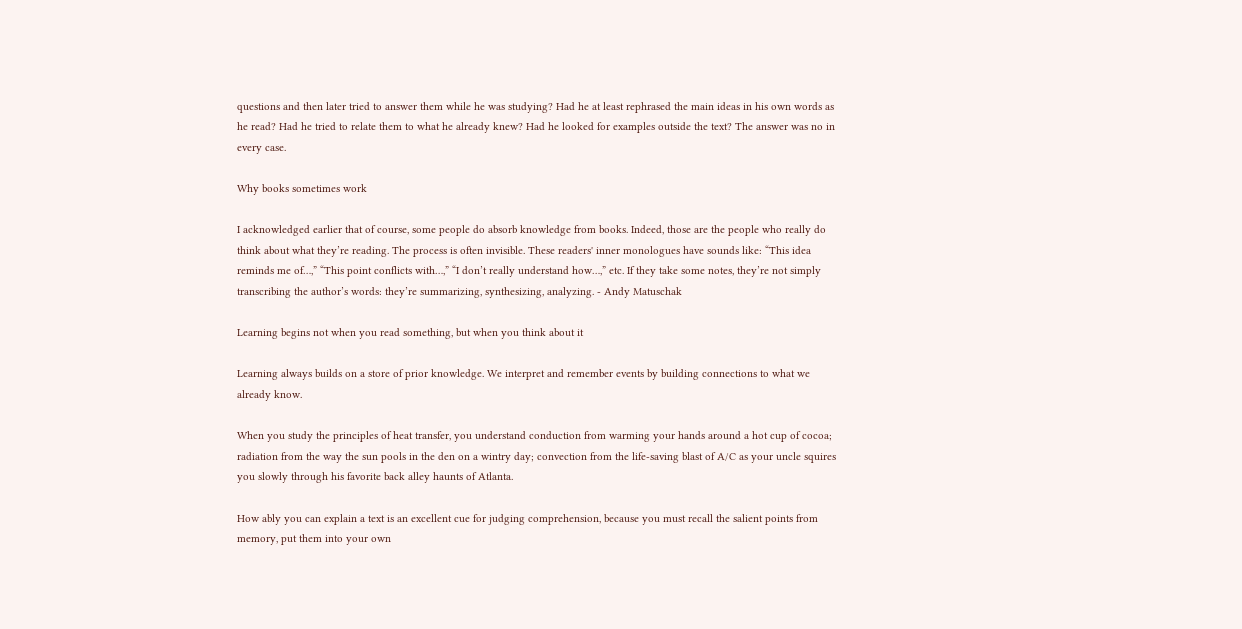questions and then later tried to answer them while he was studying? Had he at least rephrased the main ideas in his own words as he read? Had he tried to relate them to what he already knew? Had he looked for examples outside the text? The answer was no in every case.

Why books sometimes work

I acknowledged earlier that of course, some people do absorb knowledge from books. Indeed, those are the people who really do think about what they’re reading. The process is often invisible. These readers' inner monologues have sounds like: “This idea reminds me of…,” “This point conflicts with…,” “I don’t really understand how…,” etc. If they take some notes, they’re not simply transcribing the author’s words: they’re summarizing, synthesizing, analyzing. - Andy Matuschak

Learning begins not when you read something, but when you think about it

Learning always builds on a store of prior knowledge. We interpret and remember events by building connections to what we already know.

When you study the principles of heat transfer, you understand conduction from warming your hands around a hot cup of cocoa; radiation from the way the sun pools in the den on a wintry day; convection from the life-saving blast of A/C as your uncle squires you slowly through his favorite back alley haunts of Atlanta.

How ably you can explain a text is an excellent cue for judging comprehension, because you must recall the salient points from memory, put them into your own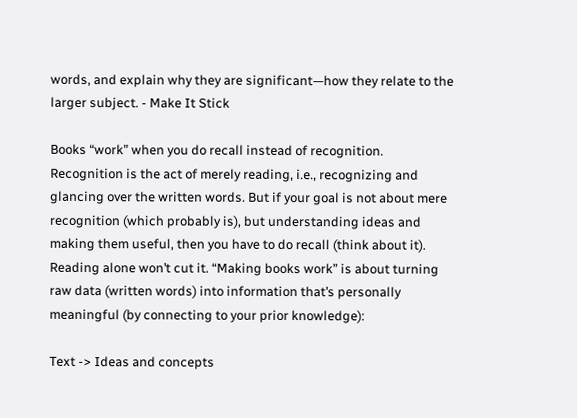words, and explain why they are significant—how they relate to the larger subject. - Make It Stick

Books “work” when you do recall instead of recognition. Recognition is the act of merely reading, i.e., recognizing and glancing over the written words. But if your goal is not about mere recognition (which probably is), but understanding ideas and making them useful, then you have to do recall (think about it). Reading alone won’t cut it. “Making books work” is about turning raw data (written words) into information that’s personally meaningful (by connecting to your prior knowledge):

Text -> Ideas and concepts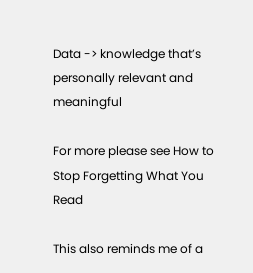Data -> knowledge that’s personally relevant and meaningful

For more please see How to Stop Forgetting What You Read

This also reminds me of a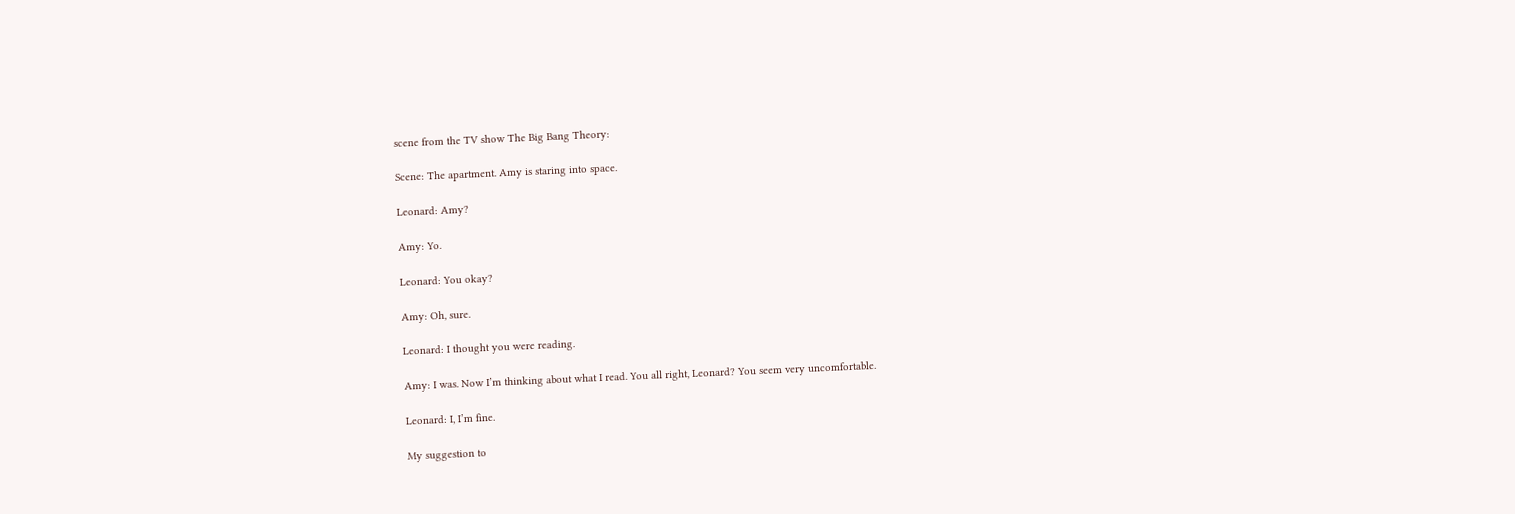scene from the TV show The Big Bang Theory:

Scene: The apartment. Amy is staring into space.

Leonard: Amy?

Amy: Yo.

Leonard: You okay?

Amy: Oh, sure.

Leonard: I thought you were reading.

Amy: I was. Now I’m thinking about what I read. You all right, Leonard? You seem very uncomfortable.

Leonard: I, I’m fine.

My suggestion to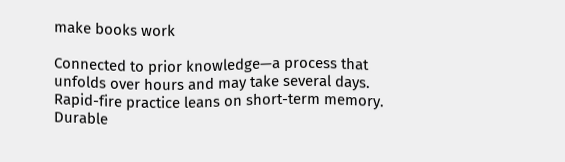make books work

Connected to prior knowledge—a process that unfolds over hours and may take several days. Rapid-fire practice leans on short-term memory. Durable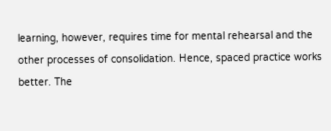learning, however, requires time for mental rehearsal and the other processes of consolidation. Hence, spaced practice works better. The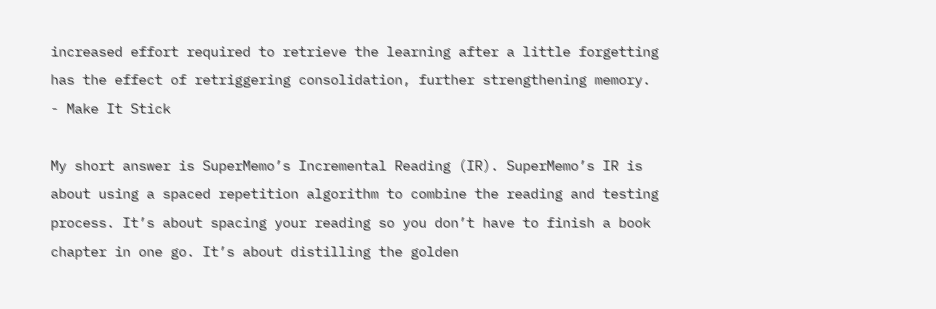increased effort required to retrieve the learning after a little forgetting has the effect of retriggering consolidation, further strengthening memory. - Make It Stick

My short answer is SuperMemo’s Incremental Reading (IR). SuperMemo’s IR is about using a spaced repetition algorithm to combine the reading and testing process. It’s about spacing your reading so you don’t have to finish a book chapter in one go. It’s about distilling the golden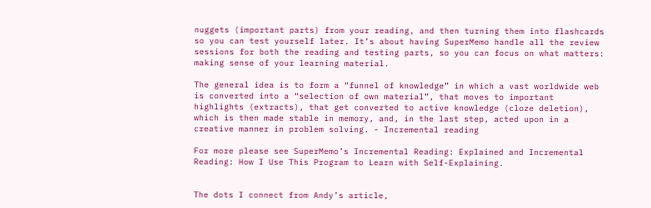nuggets (important parts) from your reading, and then turning them into flashcards so you can test yourself later. It’s about having SuperMemo handle all the review sessions for both the reading and testing parts, so you can focus on what matters: making sense of your learning material.

The general idea is to form a “funnel of knowledge” in which a vast worldwide web is converted into a “selection of own material”, that moves to important highlights (extracts), that get converted to active knowledge (cloze deletion), which is then made stable in memory, and, in the last step, acted upon in a creative manner in problem solving. - Incremental reading

For more please see SuperMemo’s Incremental Reading: Explained and Incremental Reading: How I Use This Program to Learn with Self-Explaining.


The dots I connect from Andy’s article,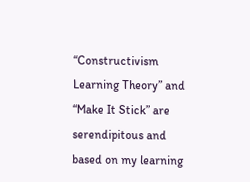“Constructivism Learning Theory” and “Make It Stick” are serendipitous and based on my learning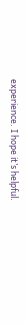experience. I hope it’s helpful.